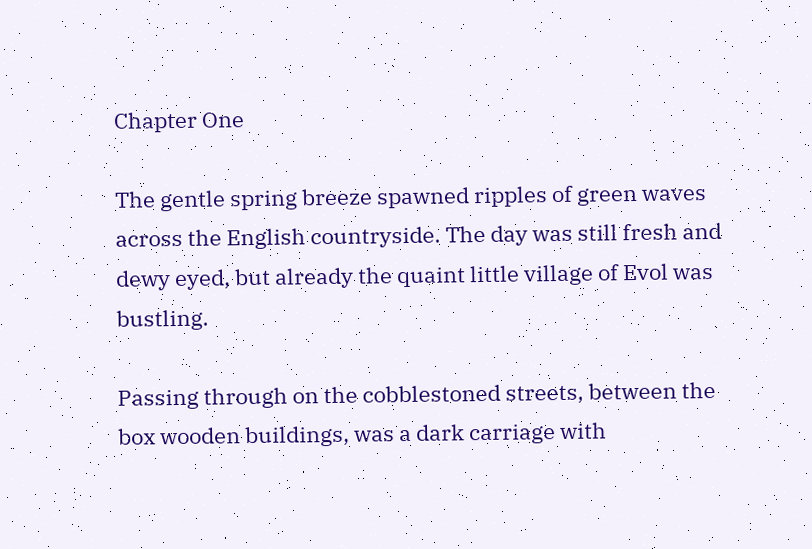Chapter One

The gentle spring breeze spawned ripples of green waves across the English countryside. The day was still fresh and dewy eyed, but already the quaint little village of Evol was bustling.

Passing through on the cobblestoned streets, between the box wooden buildings, was a dark carriage with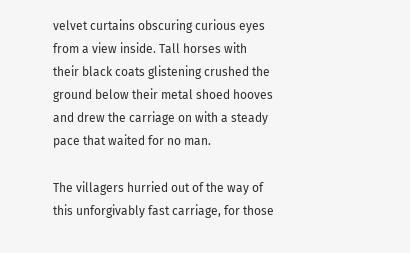velvet curtains obscuring curious eyes from a view inside. Tall horses with their black coats glistening crushed the ground below their metal shoed hooves and drew the carriage on with a steady pace that waited for no man.

The villagers hurried out of the way of this unforgivably fast carriage, for those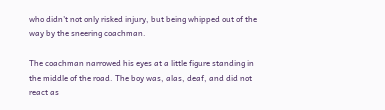who didn't not only risked injury, but being whipped out of the way by the sneering coachman.

The coachman narrowed his eyes at a little figure standing in the middle of the road. The boy was, alas, deaf, and did not react as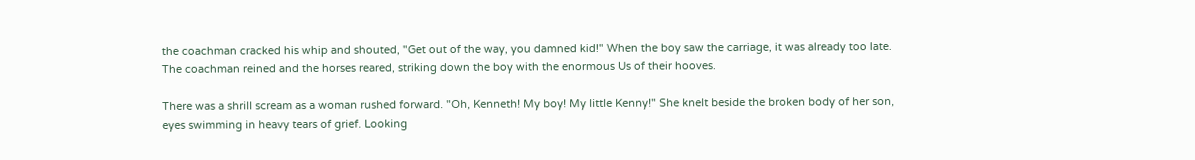the coachman cracked his whip and shouted, "Get out of the way, you damned kid!" When the boy saw the carriage, it was already too late. The coachman reined and the horses reared, striking down the boy with the enormous Us of their hooves.

There was a shrill scream as a woman rushed forward. "Oh, Kenneth! My boy! My little Kenny!" She knelt beside the broken body of her son, eyes swimming in heavy tears of grief. Looking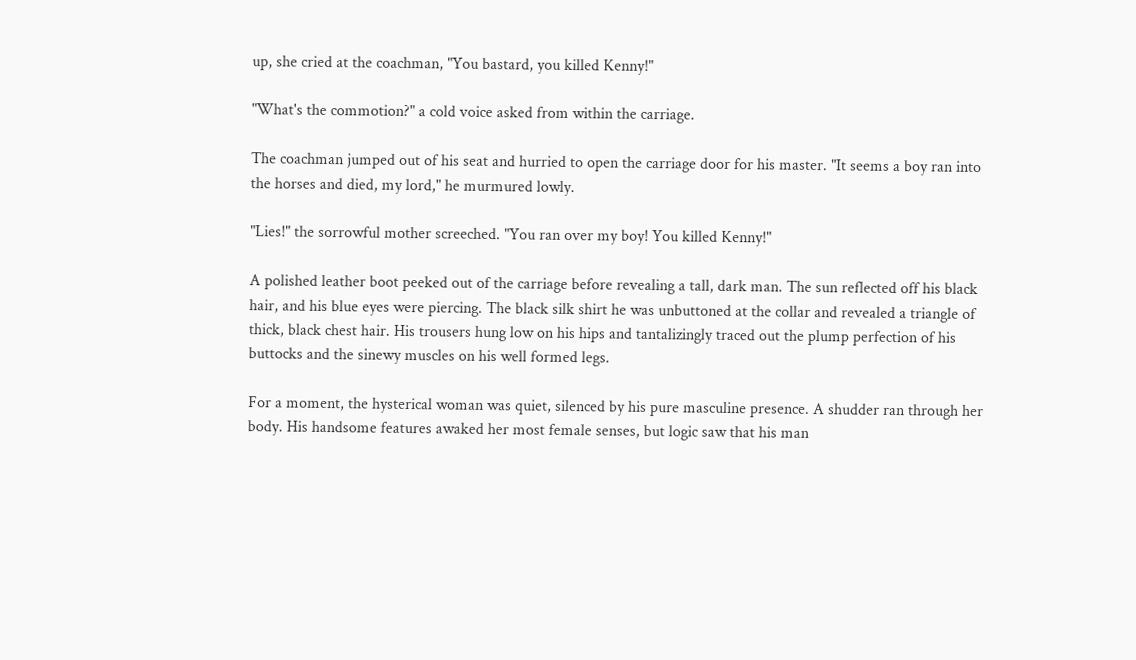up, she cried at the coachman, "You bastard, you killed Kenny!"

"What's the commotion?" a cold voice asked from within the carriage.

The coachman jumped out of his seat and hurried to open the carriage door for his master. "It seems a boy ran into the horses and died, my lord," he murmured lowly.

"Lies!" the sorrowful mother screeched. "You ran over my boy! You killed Kenny!"

A polished leather boot peeked out of the carriage before revealing a tall, dark man. The sun reflected off his black hair, and his blue eyes were piercing. The black silk shirt he was unbuttoned at the collar and revealed a triangle of thick, black chest hair. His trousers hung low on his hips and tantalizingly traced out the plump perfection of his buttocks and the sinewy muscles on his well formed legs.

For a moment, the hysterical woman was quiet, silenced by his pure masculine presence. A shudder ran through her body. His handsome features awaked her most female senses, but logic saw that his man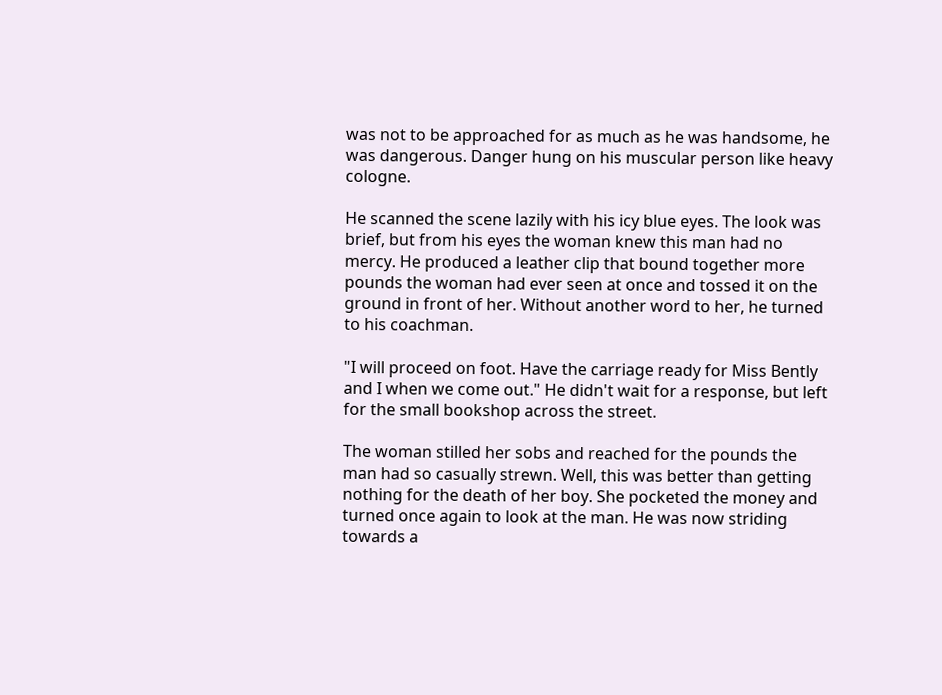was not to be approached for as much as he was handsome, he was dangerous. Danger hung on his muscular person like heavy cologne.

He scanned the scene lazily with his icy blue eyes. The look was brief, but from his eyes the woman knew this man had no mercy. He produced a leather clip that bound together more pounds the woman had ever seen at once and tossed it on the ground in front of her. Without another word to her, he turned to his coachman.

"I will proceed on foot. Have the carriage ready for Miss Bently and I when we come out." He didn't wait for a response, but left for the small bookshop across the street.

The woman stilled her sobs and reached for the pounds the man had so casually strewn. Well, this was better than getting nothing for the death of her boy. She pocketed the money and turned once again to look at the man. He was now striding towards a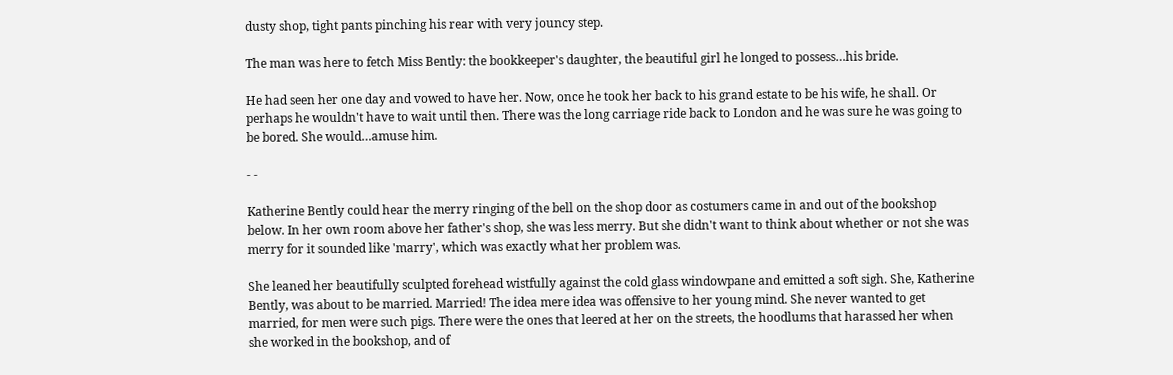dusty shop, tight pants pinching his rear with very jouncy step.

The man was here to fetch Miss Bently: the bookkeeper's daughter, the beautiful girl he longed to possess…his bride.

He had seen her one day and vowed to have her. Now, once he took her back to his grand estate to be his wife, he shall. Or perhaps he wouldn't have to wait until then. There was the long carriage ride back to London and he was sure he was going to be bored. She would…amuse him.

- -

Katherine Bently could hear the merry ringing of the bell on the shop door as costumers came in and out of the bookshop below. In her own room above her father's shop, she was less merry. But she didn't want to think about whether or not she was merry for it sounded like 'marry', which was exactly what her problem was.

She leaned her beautifully sculpted forehead wistfully against the cold glass windowpane and emitted a soft sigh. She, Katherine Bently, was about to be married. Married! The idea mere idea was offensive to her young mind. She never wanted to get married, for men were such pigs. There were the ones that leered at her on the streets, the hoodlums that harassed her when she worked in the bookshop, and of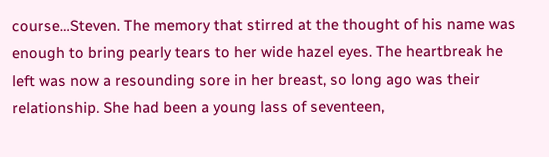course…Steven. The memory that stirred at the thought of his name was enough to bring pearly tears to her wide hazel eyes. The heartbreak he left was now a resounding sore in her breast, so long ago was their relationship. She had been a young lass of seventeen,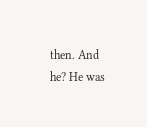then. And he? He was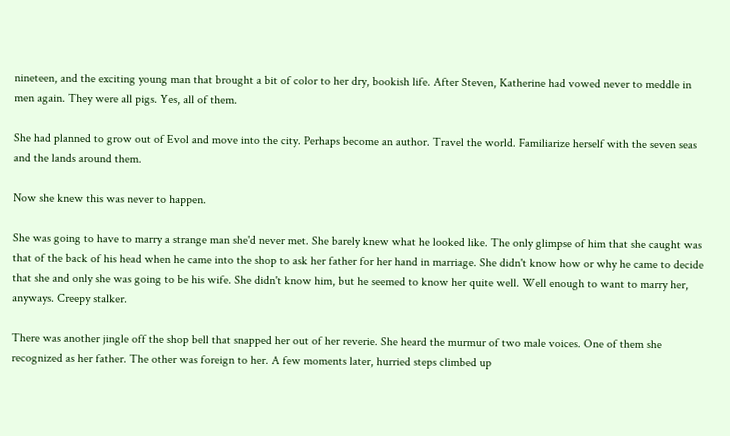nineteen, and the exciting young man that brought a bit of color to her dry, bookish life. After Steven, Katherine had vowed never to meddle in men again. They were all pigs. Yes, all of them.

She had planned to grow out of Evol and move into the city. Perhaps become an author. Travel the world. Familiarize herself with the seven seas and the lands around them.

Now she knew this was never to happen.

She was going to have to marry a strange man she'd never met. She barely knew what he looked like. The only glimpse of him that she caught was that of the back of his head when he came into the shop to ask her father for her hand in marriage. She didn't know how or why he came to decide that she and only she was going to be his wife. She didn't know him, but he seemed to know her quite well. Well enough to want to marry her, anyways. Creepy stalker.

There was another jingle off the shop bell that snapped her out of her reverie. She heard the murmur of two male voices. One of them she recognized as her father. The other was foreign to her. A few moments later, hurried steps climbed up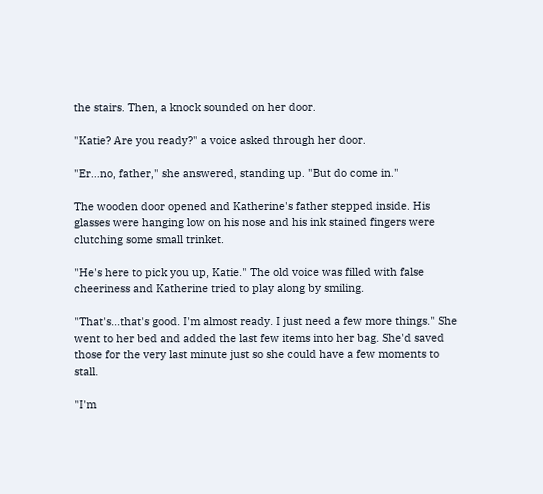the stairs. Then, a knock sounded on her door.

"Katie? Are you ready?" a voice asked through her door.

"Er…no, father," she answered, standing up. "But do come in."

The wooden door opened and Katherine's father stepped inside. His glasses were hanging low on his nose and his ink stained fingers were clutching some small trinket.

"He's here to pick you up, Katie." The old voice was filled with false cheeriness and Katherine tried to play along by smiling.

"That's…that's good. I'm almost ready. I just need a few more things." She went to her bed and added the last few items into her bag. She'd saved those for the very last minute just so she could have a few moments to stall.

"I'm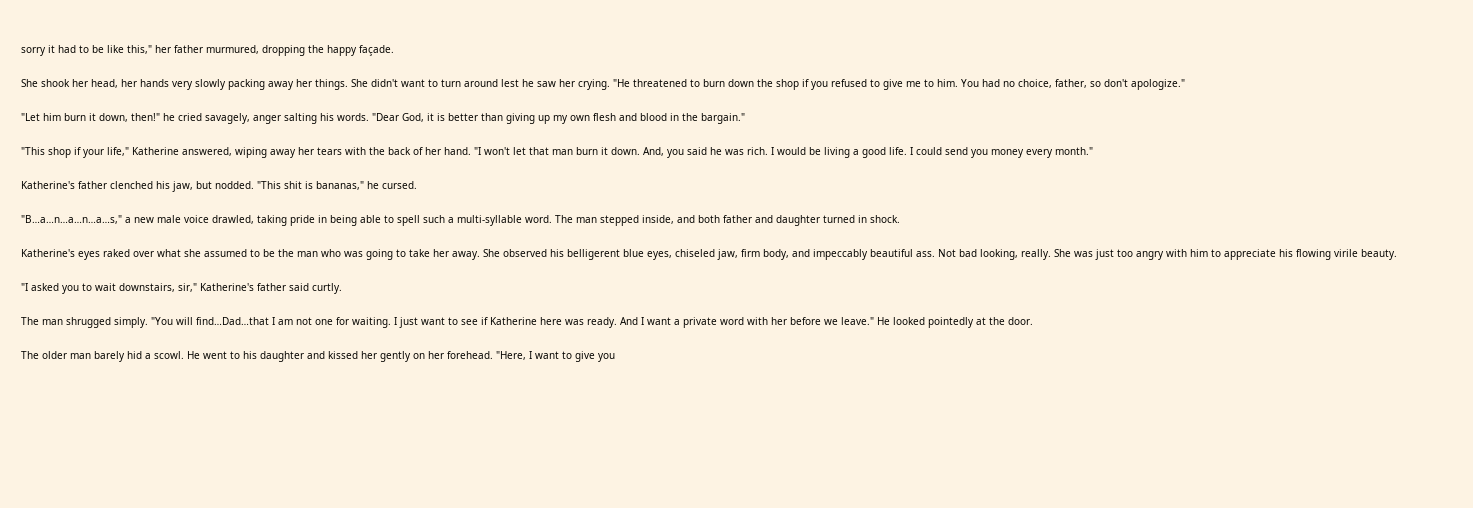sorry it had to be like this," her father murmured, dropping the happy façade.

She shook her head, her hands very slowly packing away her things. She didn't want to turn around lest he saw her crying. "He threatened to burn down the shop if you refused to give me to him. You had no choice, father, so don't apologize."

"Let him burn it down, then!" he cried savagely, anger salting his words. "Dear God, it is better than giving up my own flesh and blood in the bargain."

"This shop if your life," Katherine answered, wiping away her tears with the back of her hand. "I won't let that man burn it down. And, you said he was rich. I would be living a good life. I could send you money every month."

Katherine's father clenched his jaw, but nodded. "This shit is bananas," he cursed.

"B…a…n…a…n…a…s," a new male voice drawled, taking pride in being able to spell such a multi-syllable word. The man stepped inside, and both father and daughter turned in shock.

Katherine's eyes raked over what she assumed to be the man who was going to take her away. She observed his belligerent blue eyes, chiseled jaw, firm body, and impeccably beautiful ass. Not bad looking, really. She was just too angry with him to appreciate his flowing virile beauty.

"I asked you to wait downstairs, sir," Katherine's father said curtly.

The man shrugged simply. "You will find…Dad…that I am not one for waiting. I just want to see if Katherine here was ready. And I want a private word with her before we leave." He looked pointedly at the door.

The older man barely hid a scowl. He went to his daughter and kissed her gently on her forehead. "Here, I want to give you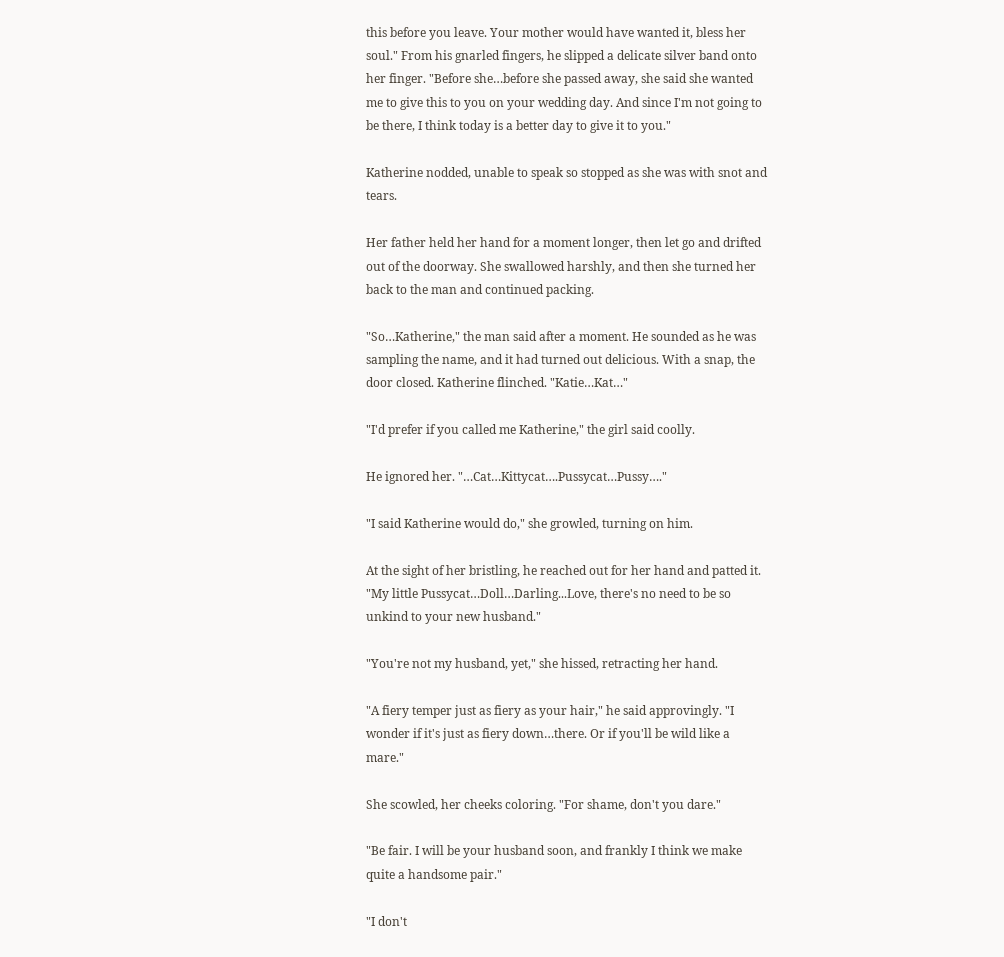this before you leave. Your mother would have wanted it, bless her soul." From his gnarled fingers, he slipped a delicate silver band onto her finger. "Before she…before she passed away, she said she wanted me to give this to you on your wedding day. And since I'm not going to be there, I think today is a better day to give it to you."

Katherine nodded, unable to speak so stopped as she was with snot and tears.

Her father held her hand for a moment longer, then let go and drifted out of the doorway. She swallowed harshly, and then she turned her back to the man and continued packing.

"So…Katherine," the man said after a moment. He sounded as he was sampling the name, and it had turned out delicious. With a snap, the door closed. Katherine flinched. "Katie…Kat…"

"I'd prefer if you called me Katherine," the girl said coolly.

He ignored her. "…Cat…Kittycat….Pussycat…Pussy…."

"I said Katherine would do," she growled, turning on him.

At the sight of her bristling, he reached out for her hand and patted it. "My little Pussycat…Doll…Darling...Love, there's no need to be so unkind to your new husband."

"You're not my husband, yet," she hissed, retracting her hand.

"A fiery temper just as fiery as your hair," he said approvingly. "I wonder if it's just as fiery down…there. Or if you'll be wild like a mare."

She scowled, her cheeks coloring. "For shame, don't you dare."

"Be fair. I will be your husband soon, and frankly I think we make quite a handsome pair."

"I don't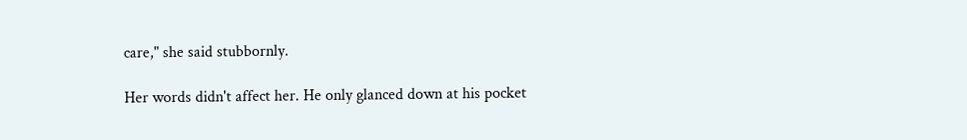care," she said stubbornly.

Her words didn't affect her. He only glanced down at his pocket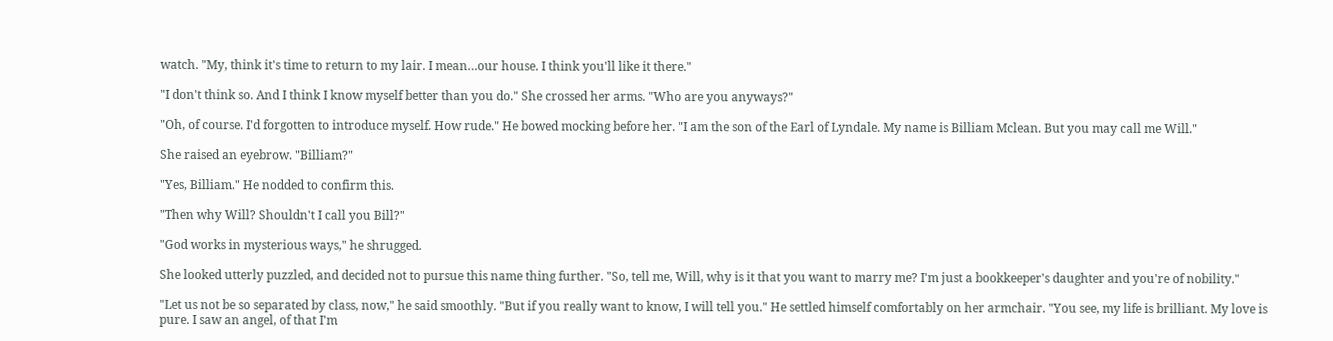watch. "My, think it's time to return to my lair. I mean…our house. I think you'll like it there."

"I don't think so. And I think I know myself better than you do." She crossed her arms. "Who are you anyways?"

"Oh, of course. I'd forgotten to introduce myself. How rude." He bowed mocking before her. "I am the son of the Earl of Lyndale. My name is Billiam Mclean. But you may call me Will."

She raised an eyebrow. "Billiam?"

"Yes, Billiam." He nodded to confirm this.

"Then why Will? Shouldn't I call you Bill?"

"God works in mysterious ways," he shrugged.

She looked utterly puzzled, and decided not to pursue this name thing further. "So, tell me, Will, why is it that you want to marry me? I'm just a bookkeeper's daughter and you're of nobility."

"Let us not be so separated by class, now," he said smoothly. "But if you really want to know, I will tell you." He settled himself comfortably on her armchair. "You see, my life is brilliant. My love is pure. I saw an angel, of that I'm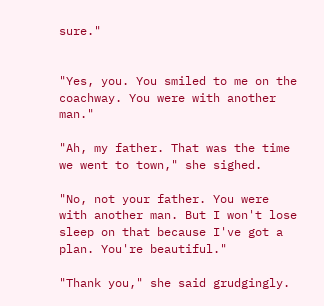sure."


"Yes, you. You smiled to me on the coachway. You were with another man."

"Ah, my father. That was the time we went to town," she sighed.

"No, not your father. You were with another man. But I won't lose sleep on that because I've got a plan. You're beautiful."

"Thank you," she said grudgingly.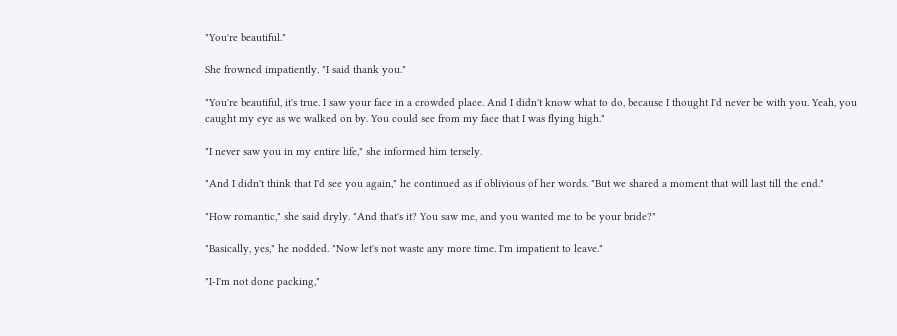"You're beautiful."

She frowned impatiently. "I said thank you."

"You're beautiful, it's true. I saw your face in a crowded place. And I didn't know what to do, because I thought I'd never be with you. Yeah, you caught my eye as we walked on by. You could see from my face that I was flying high."

"I never saw you in my entire life," she informed him tersely.

"And I didn't think that I'd see you again," he continued as if oblivious of her words. "But we shared a moment that will last till the end."

"How romantic," she said dryly. "And that's it? You saw me, and you wanted me to be your bride?"

"Basically, yes," he nodded. "Now let's not waste any more time. I'm impatient to leave."

"I-I'm not done packing,"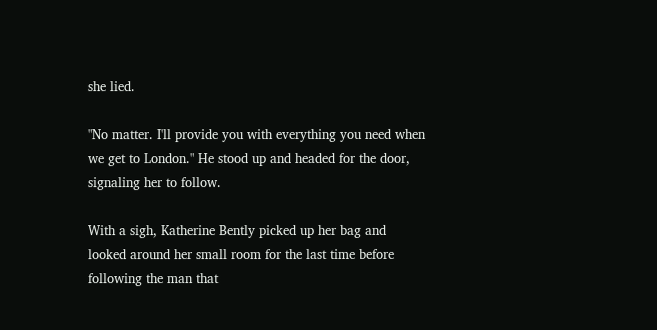she lied.

"No matter. I'll provide you with everything you need when we get to London." He stood up and headed for the door, signaling her to follow.

With a sigh, Katherine Bently picked up her bag and looked around her small room for the last time before following the man that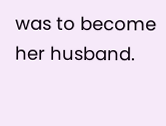was to become her husband.